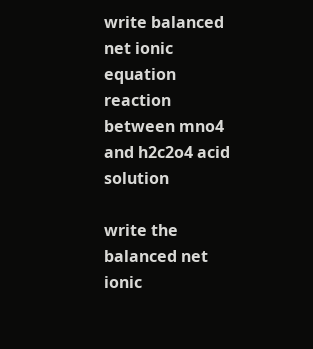write balanced net ionic equation reaction between mno4 and h2c2o4 acid solution

write the balanced net ionic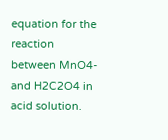equation for the reaction between MnO4- and H2C2O4 in acid solution.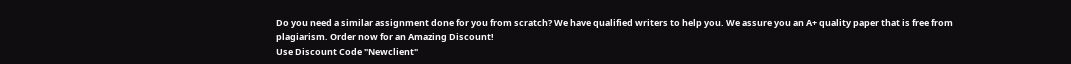Do you need a similar assignment done for you from scratch? We have qualified writers to help you. We assure you an A+ quality paper that is free from plagiarism. Order now for an Amazing Discount!
Use Discount Code "Newclient"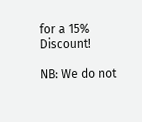for a 15% Discount!

NB: We do not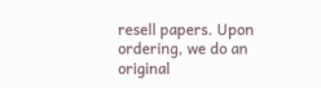resell papers. Upon ordering, we do an original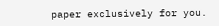paper exclusively for you.